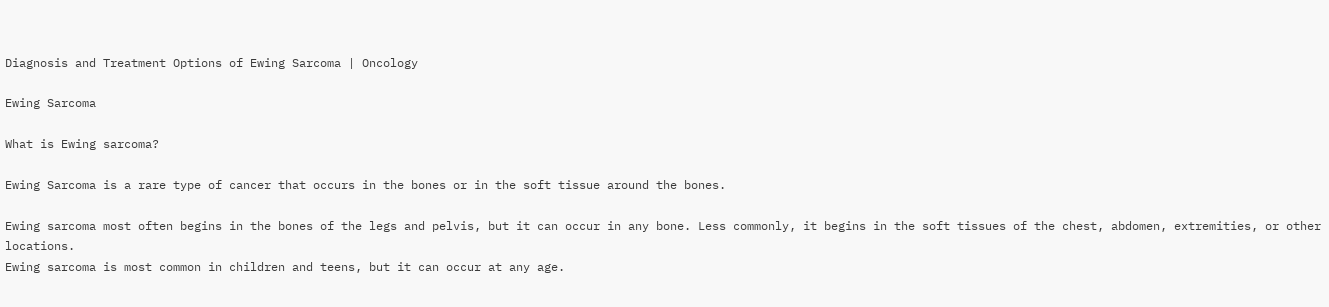Diagnosis and Treatment Options of Ewing Sarcoma | Oncology

Ewing Sarcoma

What is Ewing sarcoma?

Ewing Sarcoma is a rare type of cancer that occurs in the bones or in the soft tissue around the bones.

Ewing sarcoma most often begins in the bones of the legs and pelvis, but it can occur in any bone. Less commonly, it begins in the soft tissues of the chest, abdomen, extremities, or other locations.
Ewing sarcoma is most common in children and teens, but it can occur at any age.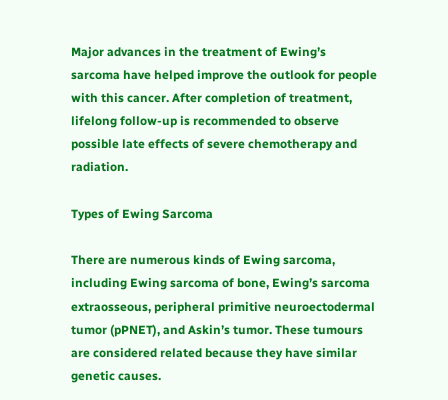Major advances in the treatment of Ewing’s sarcoma have helped improve the outlook for people with this cancer. After completion of treatment, lifelong follow-up is recommended to observe possible late effects of severe chemotherapy and radiation.

Types of Ewing Sarcoma

There are numerous kinds of Ewing sarcoma, including Ewing sarcoma of bone, Ewing’s sarcoma extraosseous, peripheral primitive neuroectodermal tumor (pPNET), and Askin’s tumor. These tumours are considered related because they have similar genetic causes.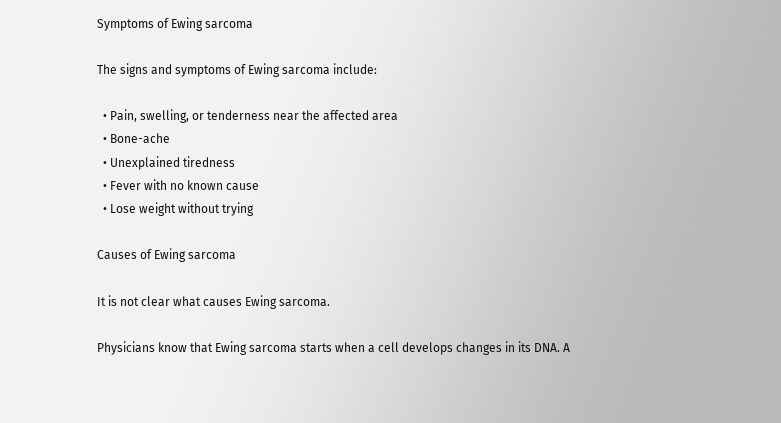Symptoms of Ewing sarcoma

The signs and symptoms of Ewing sarcoma include:

  • Pain, swelling, or tenderness near the affected area
  • Bone-ache
  • Unexplained tiredness
  • Fever with no known cause
  • Lose weight without trying

Causes of Ewing sarcoma

It is not clear what causes Ewing sarcoma.

Physicians know that Ewing sarcoma starts when a cell develops changes in its DNA. A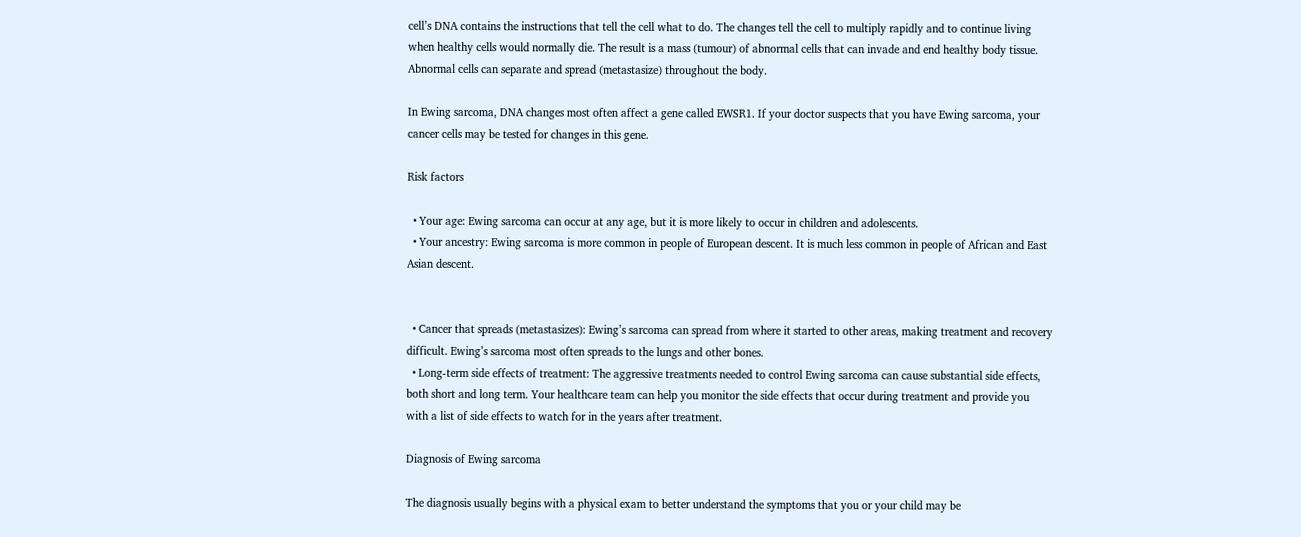cell’s DNA contains the instructions that tell the cell what to do. The changes tell the cell to multiply rapidly and to continue living when healthy cells would normally die. The result is a mass (tumour) of abnormal cells that can invade and end healthy body tissue. Abnormal cells can separate and spread (metastasize) throughout the body.

In Ewing sarcoma, DNA changes most often affect a gene called EWSR1. If your doctor suspects that you have Ewing sarcoma, your cancer cells may be tested for changes in this gene.

Risk factors

  • Your age: Ewing sarcoma can occur at any age, but it is more likely to occur in children and adolescents.
  • Your ancestry: Ewing sarcoma is more common in people of European descent. It is much less common in people of African and East Asian descent.


  • Cancer that spreads (metastasizes): Ewing’s sarcoma can spread from where it started to other areas, making treatment and recovery difficult. Ewing’s sarcoma most often spreads to the lungs and other bones.
  • Long-term side effects of treatment: The aggressive treatments needed to control Ewing sarcoma can cause substantial side effects, both short and long term. Your healthcare team can help you monitor the side effects that occur during treatment and provide you with a list of side effects to watch for in the years after treatment.

Diagnosis of Ewing sarcoma

The diagnosis usually begins with a physical exam to better understand the symptoms that you or your child may be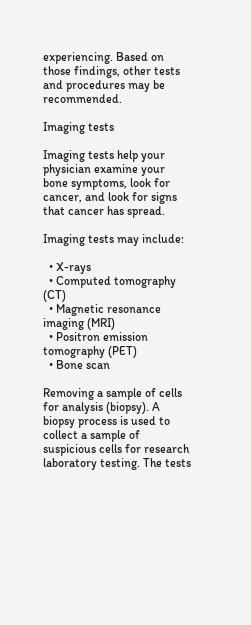experiencing. Based on those findings, other tests and procedures may be recommended.

Imaging tests

Imaging tests help your physician examine your bone symptoms, look for cancer, and look for signs that cancer has spread.

Imaging tests may include:

  • X-rays
  • Computed tomography (CT)
  • Magnetic resonance imaging (MRI)
  • Positron emission tomography (PET)
  • Bone scan

Removing a sample of cells for analysis (biopsy). A biopsy process is used to collect a sample of suspicious cells for research laboratory testing. The tests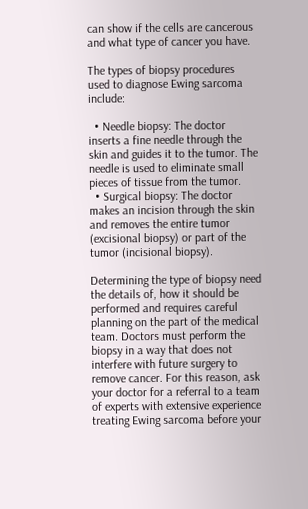can show if the cells are cancerous and what type of cancer you have.

The types of biopsy procedures used to diagnose Ewing sarcoma include:

  • Needle biopsy: The doctor inserts a fine needle through the skin and guides it to the tumor. The needle is used to eliminate small pieces of tissue from the tumor.
  • Surgical biopsy: The doctor makes an incision through the skin and removes the entire tumor (excisional biopsy) or part of the tumor (incisional biopsy).

Determining the type of biopsy need the details of, how it should be performed and requires careful planning on the part of the medical team. Doctors must perform the biopsy in a way that does not interfere with future surgery to remove cancer. For this reason, ask your doctor for a referral to a team of experts with extensive experience treating Ewing sarcoma before your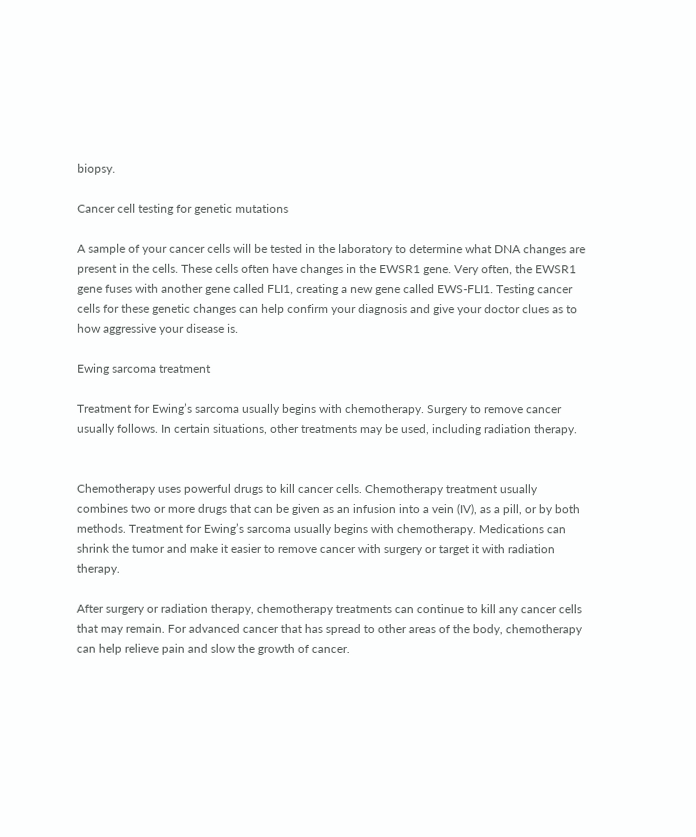biopsy.

Cancer cell testing for genetic mutations

A sample of your cancer cells will be tested in the laboratory to determine what DNA changes are present in the cells. These cells often have changes in the EWSR1 gene. Very often, the EWSR1 gene fuses with another gene called FLI1, creating a new gene called EWS-FLI1. Testing cancer cells for these genetic changes can help confirm your diagnosis and give your doctor clues as to how aggressive your disease is.

Ewing sarcoma treatment

Treatment for Ewing’s sarcoma usually begins with chemotherapy. Surgery to remove cancer usually follows. In certain situations, other treatments may be used, including radiation therapy.


Chemotherapy uses powerful drugs to kill cancer cells. Chemotherapy treatment usually combines two or more drugs that can be given as an infusion into a vein (IV), as a pill, or by both methods. Treatment for Ewing’s sarcoma usually begins with chemotherapy. Medications can shrink the tumor and make it easier to remove cancer with surgery or target it with radiation therapy.

After surgery or radiation therapy, chemotherapy treatments can continue to kill any cancer cells that may remain. For advanced cancer that has spread to other areas of the body, chemotherapy can help relieve pain and slow the growth of cancer.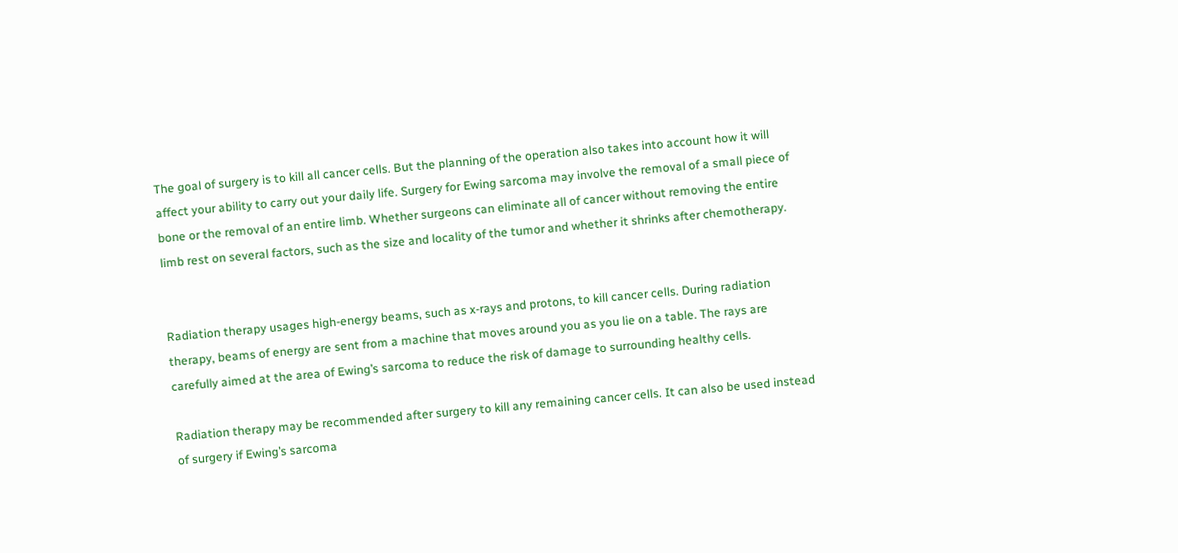The goal of surgery is to kill all cancer cells. But the planning of the operation also takes into account how it will affect your ability to carry out your daily life. Surgery for Ewing sarcoma may involve the removal of a small piece of bone or the removal of an entire limb. Whether surgeons can eliminate all of cancer without removing the entire limb rest on several factors, such as the size and locality of the tumor and whether it shrinks after chemotherapy.


Radiation therapy usages high-energy beams, such as x-rays and protons, to kill cancer cells. During radiation therapy, beams of energy are sent from a machine that moves around you as you lie on a table. The rays are carefully aimed at the area of Ewing’s sarcoma to reduce the risk of damage to surrounding healthy cells.

Radiation therapy may be recommended after surgery to kill any remaining cancer cells. It can also be used instead of surgery if Ewing’s sarcoma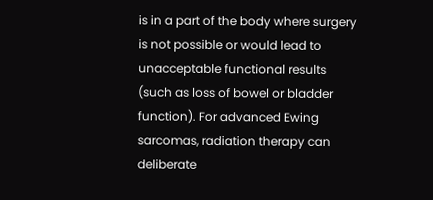is in a part of the body where surgery is not possible or would lead to unacceptable functional results (such as loss of bowel or bladder function). For advanced Ewing sarcomas, radiation therapy can deliberate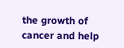the growth of cancer and help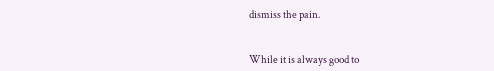dismiss the pain.


While it is always good to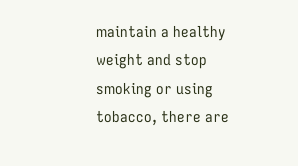maintain a healthy weight and stop smoking or using tobacco, there are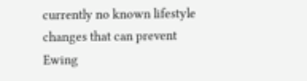currently no known lifestyle changes that can prevent Ewing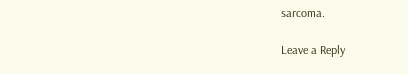sarcoma.

Leave a Reply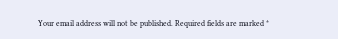Your email address will not be published. Required fields are marked *